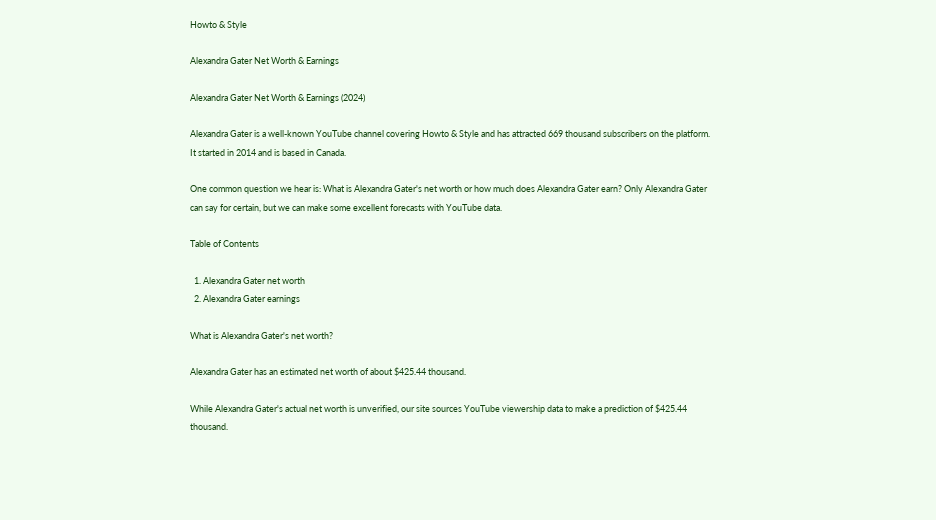Howto & Style

Alexandra Gater Net Worth & Earnings

Alexandra Gater Net Worth & Earnings (2024)

Alexandra Gater is a well-known YouTube channel covering Howto & Style and has attracted 669 thousand subscribers on the platform. It started in 2014 and is based in Canada.

One common question we hear is: What is Alexandra Gater's net worth or how much does Alexandra Gater earn? Only Alexandra Gater can say for certain, but we can make some excellent forecasts with YouTube data.

Table of Contents

  1. Alexandra Gater net worth
  2. Alexandra Gater earnings

What is Alexandra Gater's net worth?

Alexandra Gater has an estimated net worth of about $425.44 thousand.

While Alexandra Gater's actual net worth is unverified, our site sources YouTube viewership data to make a prediction of $425.44 thousand.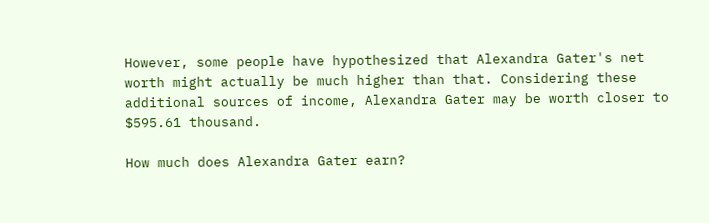However, some people have hypothesized that Alexandra Gater's net worth might actually be much higher than that. Considering these additional sources of income, Alexandra Gater may be worth closer to $595.61 thousand.

How much does Alexandra Gater earn?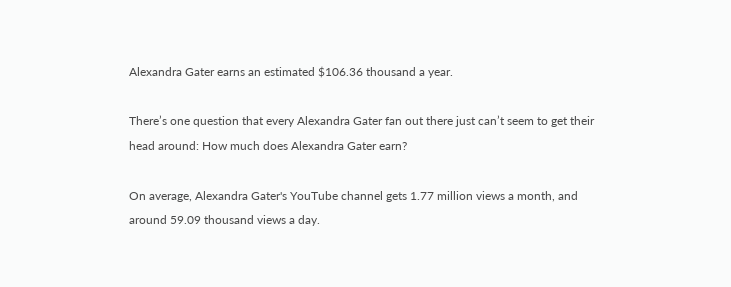Alexandra Gater earns an estimated $106.36 thousand a year.

There’s one question that every Alexandra Gater fan out there just can’t seem to get their head around: How much does Alexandra Gater earn?

On average, Alexandra Gater's YouTube channel gets 1.77 million views a month, and around 59.09 thousand views a day.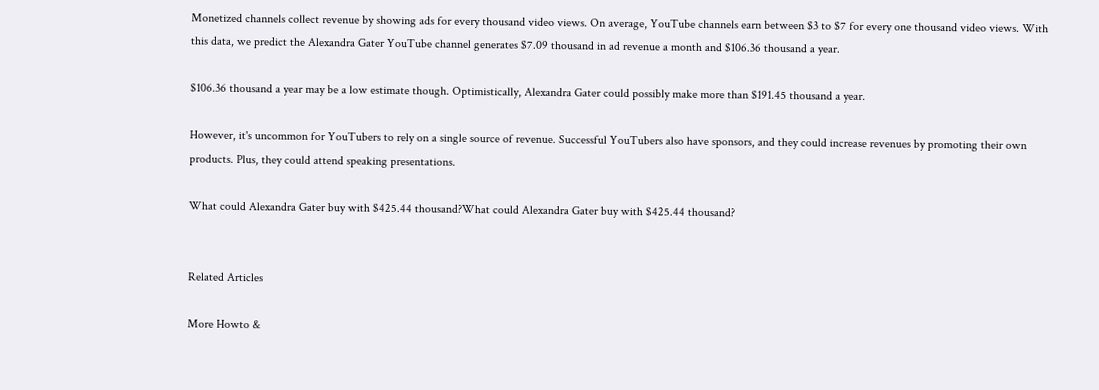Monetized channels collect revenue by showing ads for every thousand video views. On average, YouTube channels earn between $3 to $7 for every one thousand video views. With this data, we predict the Alexandra Gater YouTube channel generates $7.09 thousand in ad revenue a month and $106.36 thousand a year.

$106.36 thousand a year may be a low estimate though. Optimistically, Alexandra Gater could possibly make more than $191.45 thousand a year.

However, it's uncommon for YouTubers to rely on a single source of revenue. Successful YouTubers also have sponsors, and they could increase revenues by promoting their own products. Plus, they could attend speaking presentations.

What could Alexandra Gater buy with $425.44 thousand?What could Alexandra Gater buy with $425.44 thousand?


Related Articles

More Howto &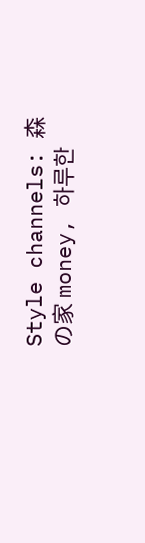Style channels: 森の家 money, 하루한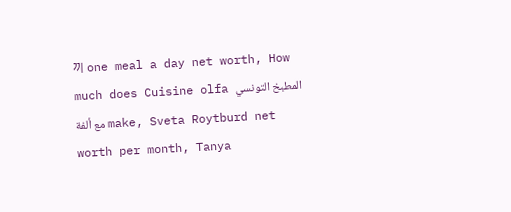끼 one meal a day net worth, How much does Cuisine olfa المطبخ التونسي مع ألفة make, Sveta Roytburd net worth per month, Tanya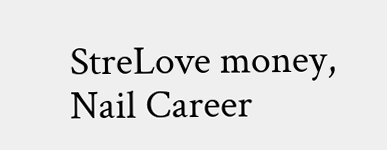StreLove money, Nail Career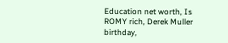Education net worth, Is ROMY rich, Derek Muller birthday,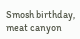Smosh birthday, meat canyon